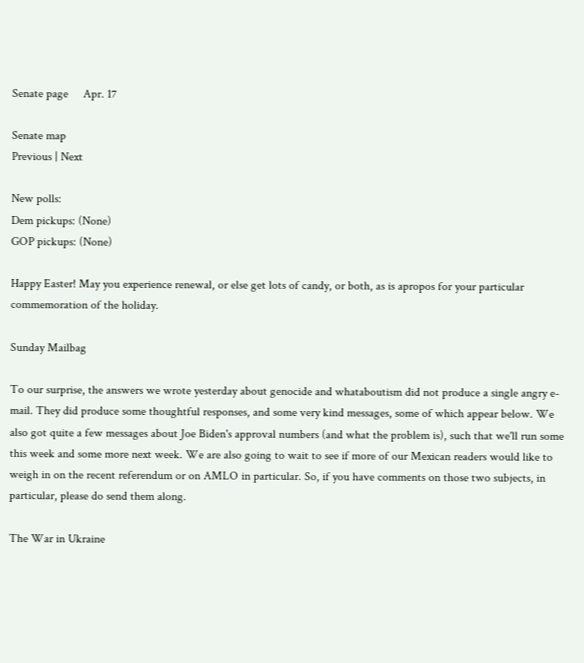Senate page     Apr. 17

Senate map
Previous | Next

New polls:
Dem pickups: (None)
GOP pickups: (None)

Happy Easter! May you experience renewal, or else get lots of candy, or both, as is apropos for your particular commemoration of the holiday.

Sunday Mailbag

To our surprise, the answers we wrote yesterday about genocide and whataboutism did not produce a single angry e-mail. They did produce some thoughtful responses, and some very kind messages, some of which appear below. We also got quite a few messages about Joe Biden's approval numbers (and what the problem is), such that we'll run some this week and some more next week. We are also going to wait to see if more of our Mexican readers would like to weigh in on the recent referendum or on AMLO in particular. So, if you have comments on those two subjects, in particular, please do send them along.

The War in Ukraine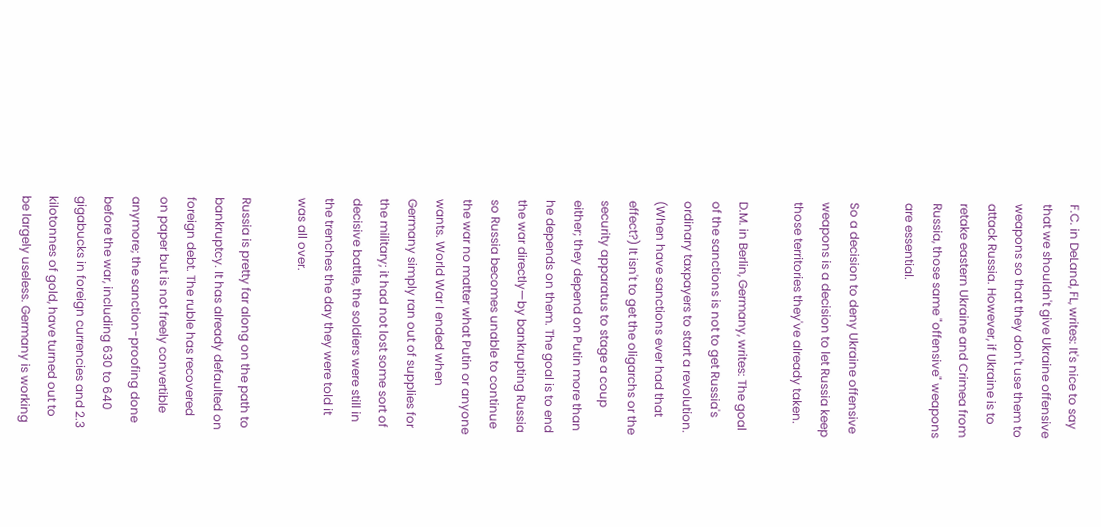F.C. in DeLand, FL, writes: It's nice to say that we shouldn't give Ukraine offensive weapons so that they don't use them to attack Russia. However, if Ukraine is to retake eastern Ukraine and Crimea from Russia, those same "offensive" weapons are essential.

So a decision to deny Ukraine offensive weapons is a decision to let Russia keep those territories they've already taken.

D.M. in Berlin, Germany, writes: The goal of the sanctions is not to get Russia's ordinary taxpayers to start a revolution. (When have sanctions ever had that effect?) It isn't to get the oligarchs or the security apparatus to stage a coup either; they depend on Putin more than he depends on them. The goal is to end the war directly—by bankrupting Russia so Russia becomes unable to continue the war no matter what Putin or anyone wants. World War I ended when Germany simply ran out of supplies for the military; it had not lost some sort of decisive battle, the soldiers were still in the trenches the day they were told it was all over.

Russia is pretty far along on the path to bankruptcy. It has already defaulted on foreign debt. The ruble has recovered on paper but is not freely convertible anymore; the sanction-proofing done before the war, including 630 to 640 gigabucks in foreign currencies and 2.3 kilotonnes of gold, have turned out to be largely useless. Germany is working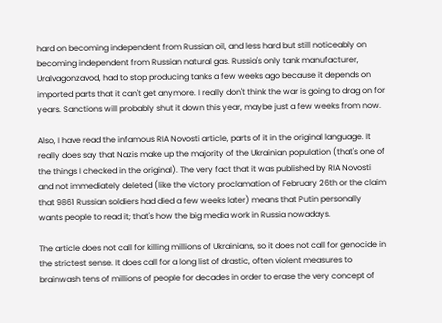hard on becoming independent from Russian oil, and less hard but still noticeably on becoming independent from Russian natural gas. Russia's only tank manufacturer, Uralvagonzavod, had to stop producing tanks a few weeks ago because it depends on imported parts that it can't get anymore. I really don't think the war is going to drag on for years. Sanctions will probably shut it down this year, maybe just a few weeks from now.

Also, I have read the infamous RIA Novosti article, parts of it in the original language. It really does say that Nazis make up the majority of the Ukrainian population (that's one of the things I checked in the original). The very fact that it was published by RIA Novosti and not immediately deleted (like the victory proclamation of February 26th or the claim that 9861 Russian soldiers had died a few weeks later) means that Putin personally wants people to read it; that's how the big media work in Russia nowadays.

The article does not call for killing millions of Ukrainians, so it does not call for genocide in the strictest sense. It does call for a long list of drastic, often violent measures to brainwash tens of millions of people for decades in order to erase the very concept of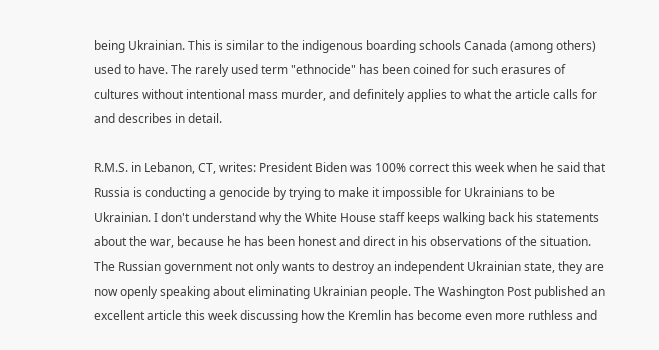being Ukrainian. This is similar to the indigenous boarding schools Canada (among others) used to have. The rarely used term "ethnocide" has been coined for such erasures of cultures without intentional mass murder, and definitely applies to what the article calls for and describes in detail.

R.M.S. in Lebanon, CT, writes: President Biden was 100% correct this week when he said that Russia is conducting a genocide by trying to make it impossible for Ukrainians to be Ukrainian. I don't understand why the White House staff keeps walking back his statements about the war, because he has been honest and direct in his observations of the situation. The Russian government not only wants to destroy an independent Ukrainian state, they are now openly speaking about eliminating Ukrainian people. The Washington Post published an excellent article this week discussing how the Kremlin has become even more ruthless and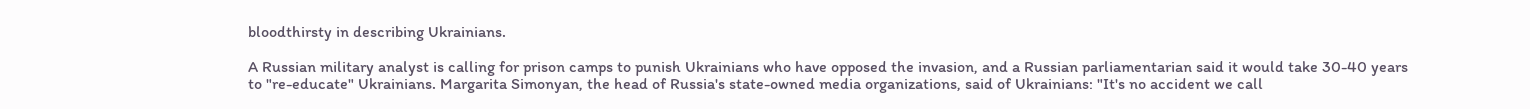bloodthirsty in describing Ukrainians.

A Russian military analyst is calling for prison camps to punish Ukrainians who have opposed the invasion, and a Russian parliamentarian said it would take 30-40 years to "re-educate" Ukrainians. Margarita Simonyan, the head of Russia's state-owned media organizations, said of Ukrainians: "It's no accident we call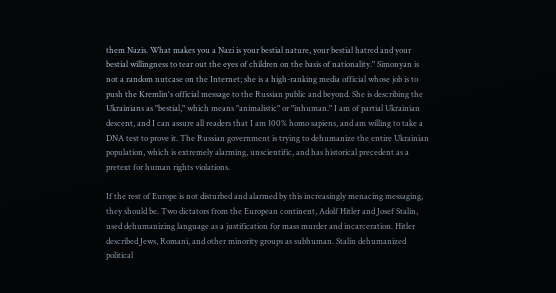them Nazis. What makes you a Nazi is your bestial nature, your bestial hatred and your bestial willingness to tear out the eyes of children on the basis of nationality." Simonyan is not a random nutcase on the Internet; she is a high-ranking media official whose job is to push the Kremlin's official message to the Russian public and beyond. She is describing the Ukrainians as "bestial," which means "animalistic" or "inhuman." I am of partial Ukrainian descent, and I can assure all readers that I am 100% homo sapiens, and am willing to take a DNA test to prove it. The Russian government is trying to dehumanize the entire Ukrainian population, which is extremely alarming, unscientific, and has historical precedent as a pretext for human rights violations.

If the rest of Europe is not disturbed and alarmed by this increasingly menacing messaging, they should be. Two dictators from the European continent, Adolf Hitler and Josef Stalin, used dehumanizing language as a justification for mass murder and incarceration. Hitler described Jews, Romani, and other minority groups as subhuman. Stalin dehumanized political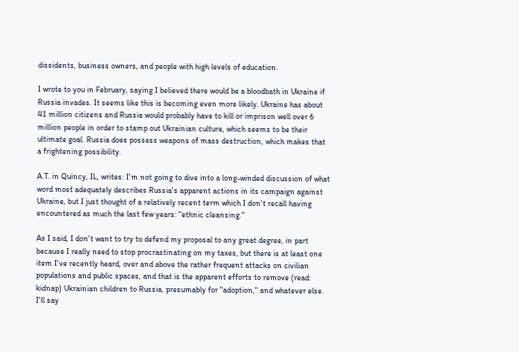dissidents, business owners, and people with high levels of education.

I wrote to you in February, saying I believed there would be a bloodbath in Ukraine if Russia invades. It seems like this is becoming even more likely. Ukraine has about 41 million citizens and Russia would probably have to kill or imprison well over 6 million people in order to stamp out Ukrainian culture, which seems to be their ultimate goal. Russia does possess weapons of mass destruction, which makes that a frightening possibility.

A.T. in Quincy, IL, writes: I'm not going to dive into a long-winded discussion of what word most adequately describes Russia's apparent actions in its campaign against Ukraine, but I just thought of a relatively recent term which I don't recall having encountered as much the last few years: "ethnic cleansing."

As I said, I don't want to try to defend my proposal to any great degree, in part because I really need to stop procrastinating on my taxes, but there is at least one item I've recently heard, over and above the rather frequent attacks on civilian populations and public spaces, and that is the apparent efforts to remove (read: kidnap) Ukrainian children to Russia, presumably for "adoption," and whatever else. I'll say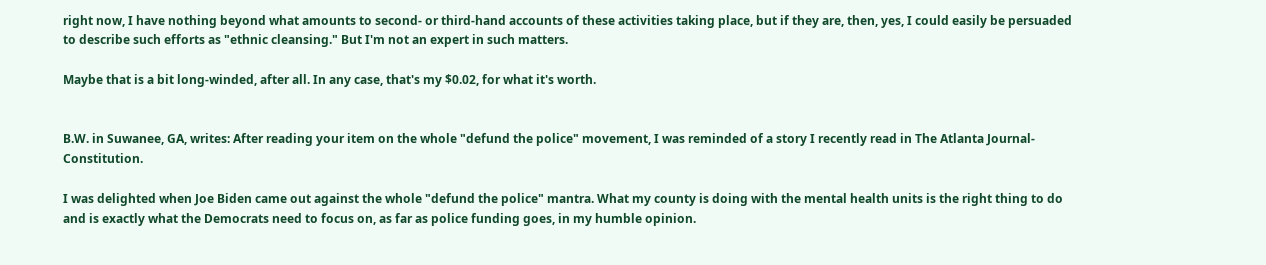right now, I have nothing beyond what amounts to second- or third-hand accounts of these activities taking place, but if they are, then, yes, I could easily be persuaded to describe such efforts as "ethnic cleansing." But I'm not an expert in such matters.

Maybe that is a bit long-winded, after all. In any case, that's my $0.02, for what it's worth.


B.W. in Suwanee, GA, writes: After reading your item on the whole "defund the police" movement, I was reminded of a story I recently read in The Atlanta Journal-Constitution.

I was delighted when Joe Biden came out against the whole "defund the police" mantra. What my county is doing with the mental health units is the right thing to do and is exactly what the Democrats need to focus on, as far as police funding goes, in my humble opinion.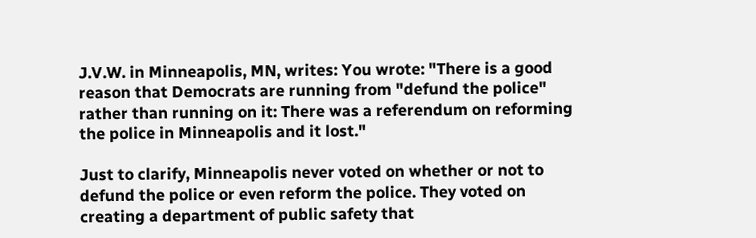J.V.W. in Minneapolis, MN, writes: You wrote: "There is a good reason that Democrats are running from "defund the police" rather than running on it: There was a referendum on reforming the police in Minneapolis and it lost."

Just to clarify, Minneapolis never voted on whether or not to defund the police or even reform the police. They voted on creating a department of public safety that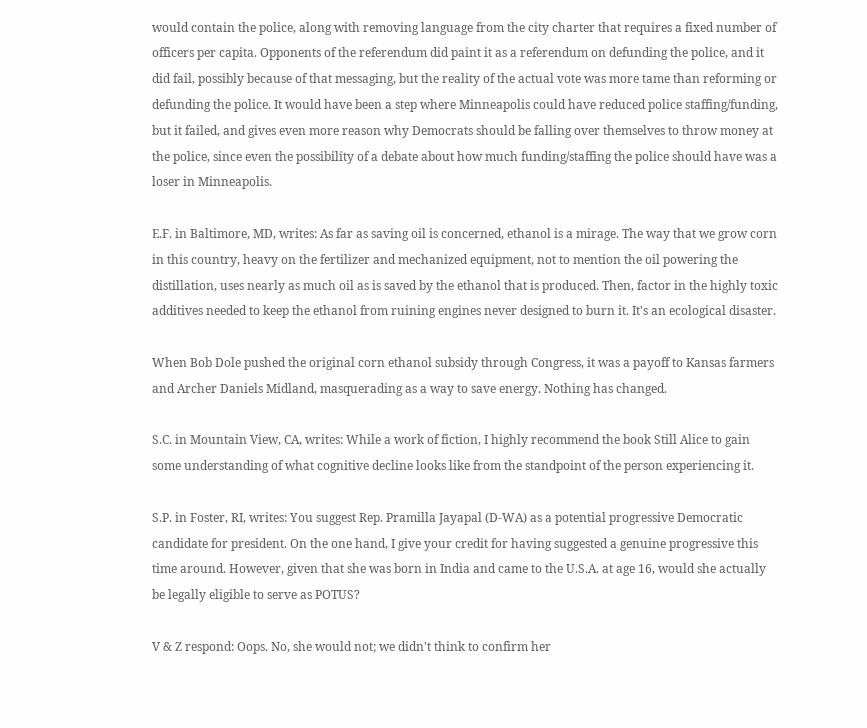would contain the police, along with removing language from the city charter that requires a fixed number of officers per capita. Opponents of the referendum did paint it as a referendum on defunding the police, and it did fail, possibly because of that messaging, but the reality of the actual vote was more tame than reforming or defunding the police. It would have been a step where Minneapolis could have reduced police staffing/funding, but it failed, and gives even more reason why Democrats should be falling over themselves to throw money at the police, since even the possibility of a debate about how much funding/staffing the police should have was a loser in Minneapolis.

E.F. in Baltimore, MD, writes: As far as saving oil is concerned, ethanol is a mirage. The way that we grow corn in this country, heavy on the fertilizer and mechanized equipment, not to mention the oil powering the distillation, uses nearly as much oil as is saved by the ethanol that is produced. Then, factor in the highly toxic additives needed to keep the ethanol from ruining engines never designed to burn it. It's an ecological disaster.

When Bob Dole pushed the original corn ethanol subsidy through Congress, it was a payoff to Kansas farmers and Archer Daniels Midland, masquerading as a way to save energy. Nothing has changed.

S.C. in Mountain View, CA, writes: While a work of fiction, I highly recommend the book Still Alice to gain some understanding of what cognitive decline looks like from the standpoint of the person experiencing it.

S.P. in Foster, RI, writes: You suggest Rep. Pramilla Jayapal (D-WA) as a potential progressive Democratic candidate for president. On the one hand, I give your credit for having suggested a genuine progressive this time around. However, given that she was born in India and came to the U.S.A. at age 16, would she actually be legally eligible to serve as POTUS?

V & Z respond: Oops. No, she would not; we didn't think to confirm her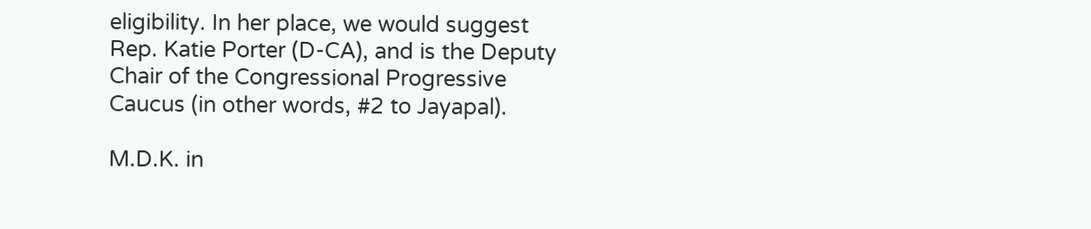eligibility. In her place, we would suggest Rep. Katie Porter (D-CA), and is the Deputy Chair of the Congressional Progressive Caucus (in other words, #2 to Jayapal).

M.D.K. in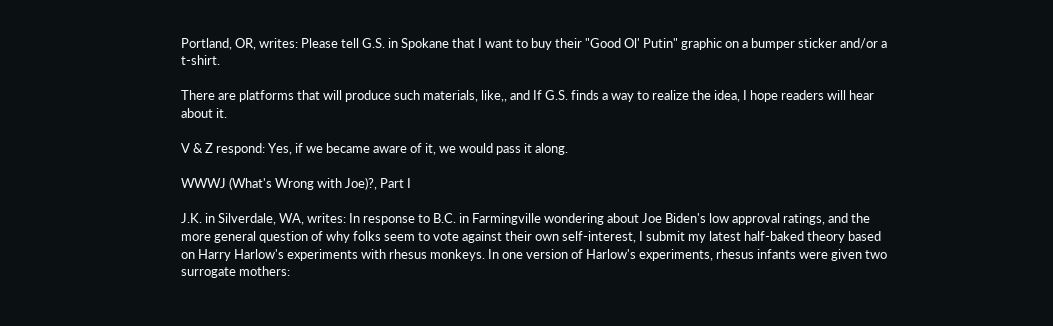Portland, OR, writes: Please tell G.S. in Spokane that I want to buy their "Good Ol' Putin" graphic on a bumper sticker and/or a t-shirt.

There are platforms that will produce such materials, like,, and If G.S. finds a way to realize the idea, I hope readers will hear about it.

V & Z respond: Yes, if we became aware of it, we would pass it along.

WWWJ (What's Wrong with Joe)?, Part I

J.K. in Silverdale, WA, writes: In response to B.C. in Farmingville wondering about Joe Biden's low approval ratings, and the more general question of why folks seem to vote against their own self-interest, I submit my latest half-baked theory based on Harry Harlow's experiments with rhesus monkeys. In one version of Harlow's experiments, rhesus infants were given two surrogate mothers: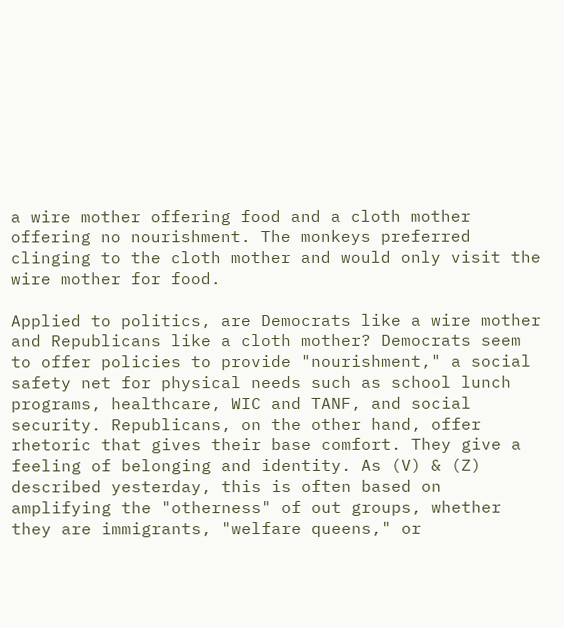a wire mother offering food and a cloth mother offering no nourishment. The monkeys preferred clinging to the cloth mother and would only visit the wire mother for food.

Applied to politics, are Democrats like a wire mother and Republicans like a cloth mother? Democrats seem to offer policies to provide "nourishment," a social safety net for physical needs such as school lunch programs, healthcare, WIC and TANF, and social security. Republicans, on the other hand, offer rhetoric that gives their base comfort. They give a feeling of belonging and identity. As (V) & (Z) described yesterday, this is often based on amplifying the "otherness" of out groups, whether they are immigrants, "welfare queens," or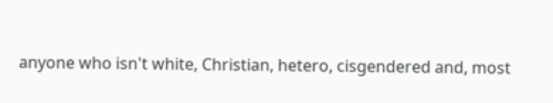anyone who isn't white, Christian, hetero, cisgendered and, most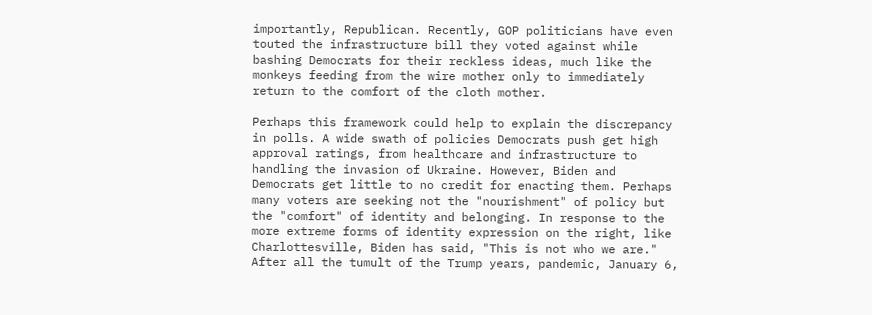importantly, Republican. Recently, GOP politicians have even touted the infrastructure bill they voted against while bashing Democrats for their reckless ideas, much like the monkeys feeding from the wire mother only to immediately return to the comfort of the cloth mother.

Perhaps this framework could help to explain the discrepancy in polls. A wide swath of policies Democrats push get high approval ratings, from healthcare and infrastructure to handling the invasion of Ukraine. However, Biden and Democrats get little to no credit for enacting them. Perhaps many voters are seeking not the "nourishment" of policy but the "comfort" of identity and belonging. In response to the more extreme forms of identity expression on the right, like Charlottesville, Biden has said, "This is not who we are." After all the tumult of the Trump years, pandemic, January 6,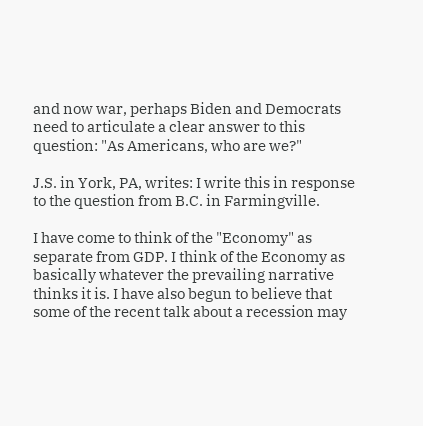and now war, perhaps Biden and Democrats need to articulate a clear answer to this question: "As Americans, who are we?"

J.S. in York, PA, writes: I write this in response to the question from B.C. in Farmingville.

I have come to think of the "Economy" as separate from GDP. I think of the Economy as basically whatever the prevailing narrative thinks it is. I have also begun to believe that some of the recent talk about a recession may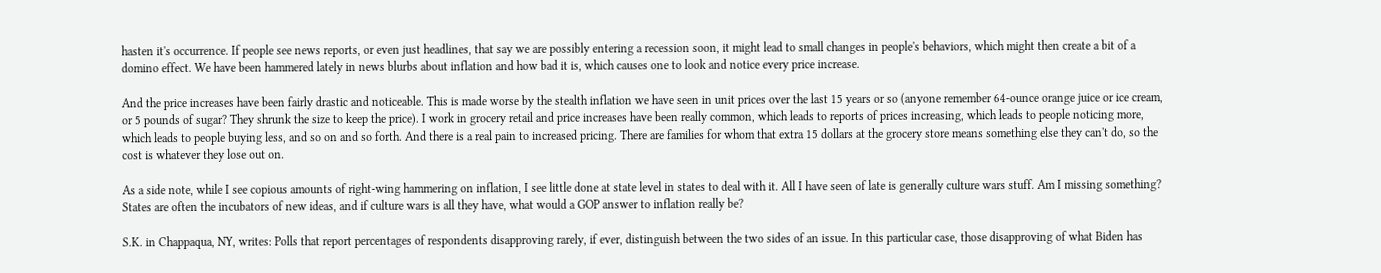hasten it's occurrence. If people see news reports, or even just headlines, that say we are possibly entering a recession soon, it might lead to small changes in people's behaviors, which might then create a bit of a domino effect. We have been hammered lately in news blurbs about inflation and how bad it is, which causes one to look and notice every price increase.

And the price increases have been fairly drastic and noticeable. This is made worse by the stealth inflation we have seen in unit prices over the last 15 years or so (anyone remember 64-ounce orange juice or ice cream, or 5 pounds of sugar? They shrunk the size to keep the price). I work in grocery retail and price increases have been really common, which leads to reports of prices increasing, which leads to people noticing more, which leads to people buying less, and so on and so forth. And there is a real pain to increased pricing. There are families for whom that extra 15 dollars at the grocery store means something else they can't do, so the cost is whatever they lose out on.

As a side note, while I see copious amounts of right-wing hammering on inflation, I see little done at state level in states to deal with it. All I have seen of late is generally culture wars stuff. Am I missing something? States are often the incubators of new ideas, and if culture wars is all they have, what would a GOP answer to inflation really be?

S.K. in Chappaqua, NY, writes: Polls that report percentages of respondents disapproving rarely, if ever, distinguish between the two sides of an issue. In this particular case, those disapproving of what Biden has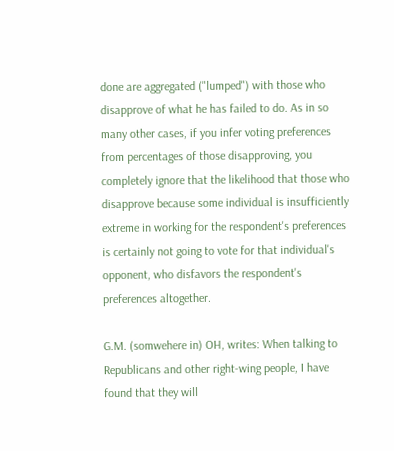done are aggregated ("lumped") with those who disapprove of what he has failed to do. As in so many other cases, if you infer voting preferences from percentages of those disapproving, you completely ignore that the likelihood that those who disapprove because some individual is insufficiently extreme in working for the respondent's preferences is certainly not going to vote for that individual's opponent, who disfavors the respondent's preferences altogether.

G.M. (somwehere in) OH, writes: When talking to Republicans and other right-wing people, I have found that they will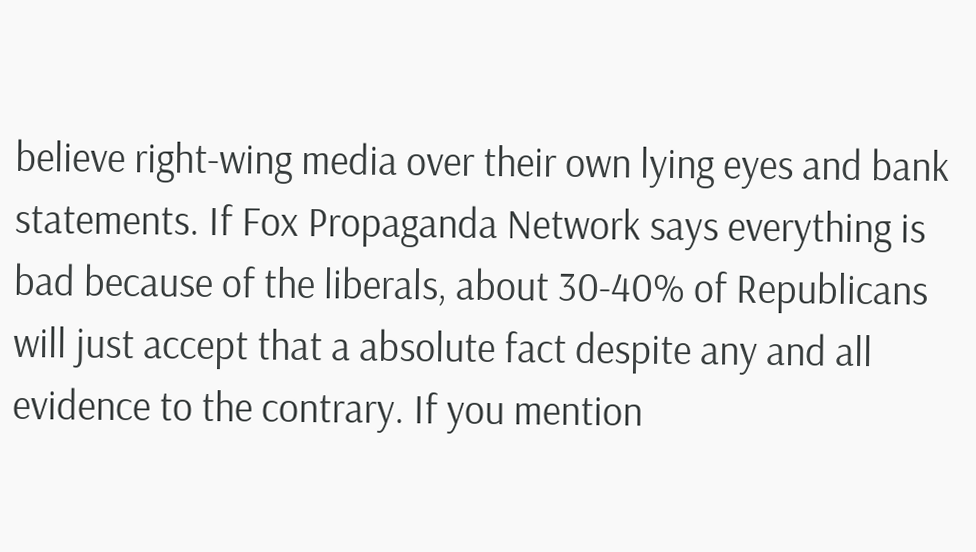believe right-wing media over their own lying eyes and bank statements. If Fox Propaganda Network says everything is bad because of the liberals, about 30-40% of Republicans will just accept that a absolute fact despite any and all evidence to the contrary. If you mention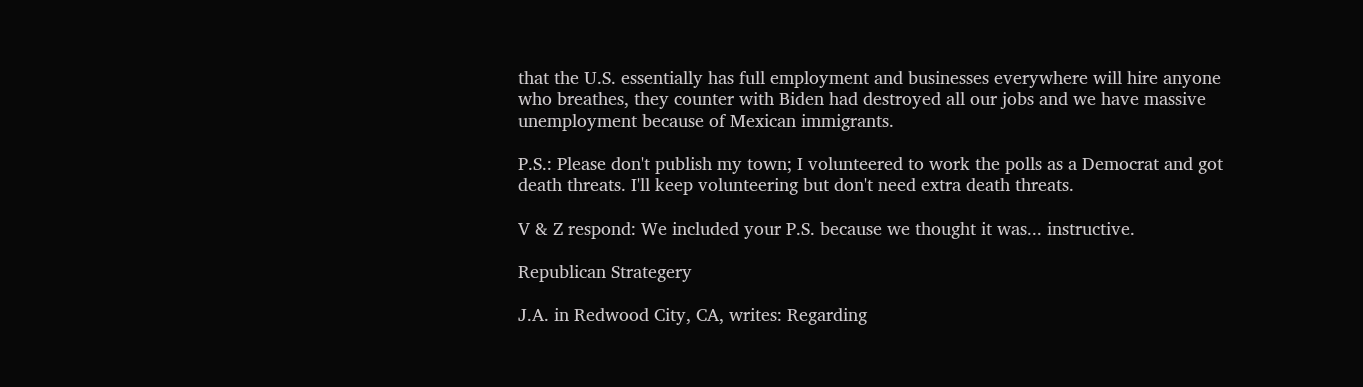that the U.S. essentially has full employment and businesses everywhere will hire anyone who breathes, they counter with Biden had destroyed all our jobs and we have massive unemployment because of Mexican immigrants.

P.S.: Please don't publish my town; I volunteered to work the polls as a Democrat and got death threats. I'll keep volunteering but don't need extra death threats.

V & Z respond: We included your P.S. because we thought it was... instructive.

Republican Strategery

J.A. in Redwood City, CA, writes: Regarding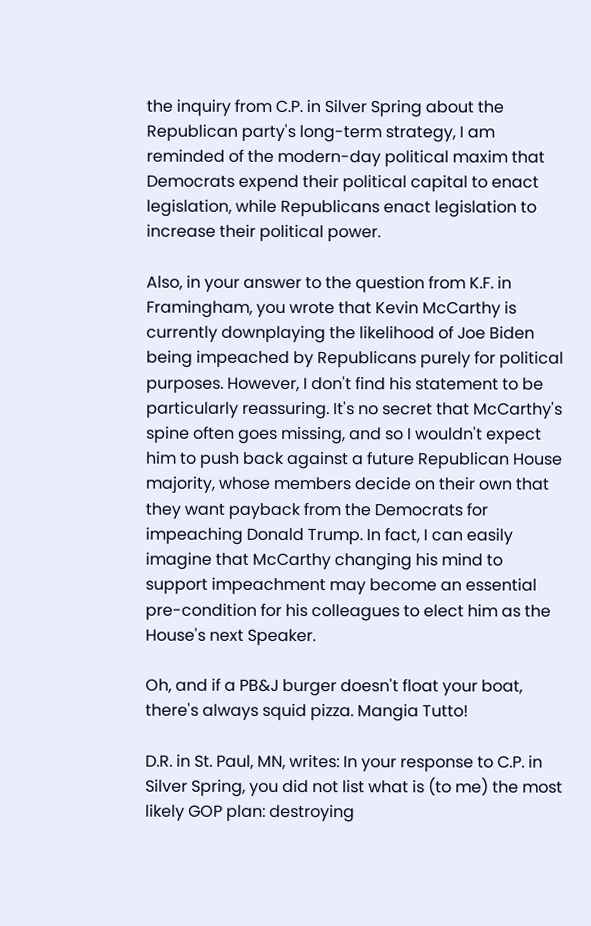the inquiry from C.P. in Silver Spring about the Republican party's long-term strategy, I am reminded of the modern-day political maxim that Democrats expend their political capital to enact legislation, while Republicans enact legislation to increase their political power.

Also, in your answer to the question from K.F. in Framingham, you wrote that Kevin McCarthy is currently downplaying the likelihood of Joe Biden being impeached by Republicans purely for political purposes. However, I don't find his statement to be particularly reassuring. It's no secret that McCarthy's spine often goes missing, and so I wouldn't expect him to push back against a future Republican House majority, whose members decide on their own that they want payback from the Democrats for impeaching Donald Trump. In fact, I can easily imagine that McCarthy changing his mind to support impeachment may become an essential pre-condition for his colleagues to elect him as the House's next Speaker.

Oh, and if a PB&J burger doesn't float your boat, there's always squid pizza. Mangia Tutto!

D.R. in St. Paul, MN, writes: In your response to C.P. in Silver Spring, you did not list what is (to me) the most likely GOP plan: destroying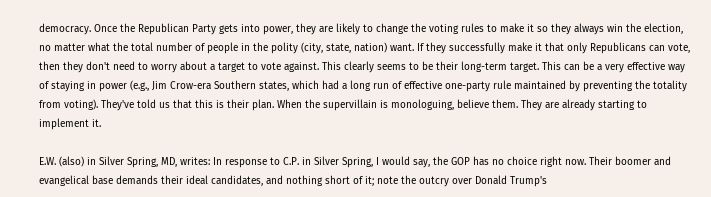democracy. Once the Republican Party gets into power, they are likely to change the voting rules to make it so they always win the election, no matter what the total number of people in the polity (city, state, nation) want. If they successfully make it that only Republicans can vote, then they don't need to worry about a target to vote against. This clearly seems to be their long-term target. This can be a very effective way of staying in power (e.g., Jim Crow-era Southern states, which had a long run of effective one-party rule maintained by preventing the totality from voting). They've told us that this is their plan. When the supervillain is monologuing, believe them. They are already starting to implement it.

E.W. (also) in Silver Spring, MD, writes: In response to C.P. in Silver Spring, I would say, the GOP has no choice right now. Their boomer and evangelical base demands their ideal candidates, and nothing short of it; note the outcry over Donald Trump's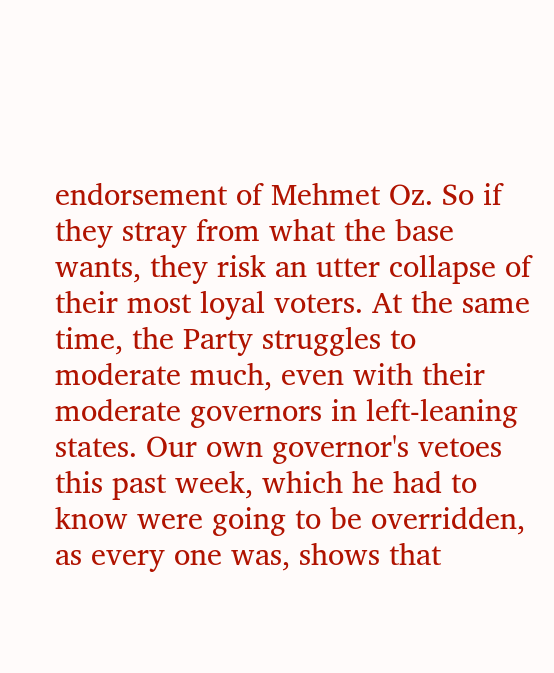endorsement of Mehmet Oz. So if they stray from what the base wants, they risk an utter collapse of their most loyal voters. At the same time, the Party struggles to moderate much, even with their moderate governors in left-leaning states. Our own governor's vetoes this past week, which he had to know were going to be overridden, as every one was, shows that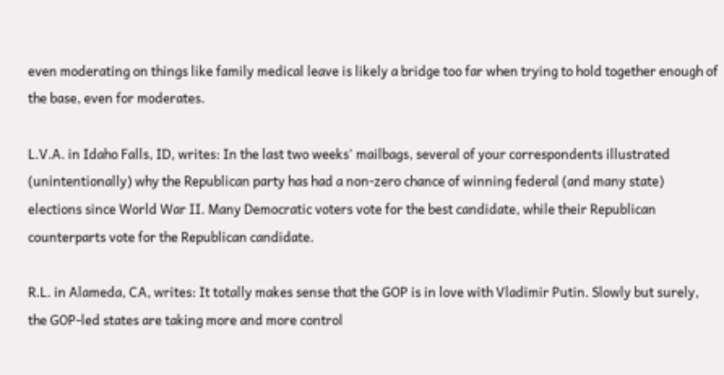even moderating on things like family medical leave is likely a bridge too far when trying to hold together enough of the base, even for moderates.

L.V.A. in Idaho Falls, ID, writes: In the last two weeks' mailbags, several of your correspondents illustrated (unintentionally) why the Republican party has had a non-zero chance of winning federal (and many state) elections since World War II. Many Democratic voters vote for the best candidate, while their Republican counterparts vote for the Republican candidate.

R.L. in Alameda, CA, writes: It totally makes sense that the GOP is in love with Vladimir Putin. Slowly but surely, the GOP-led states are taking more and more control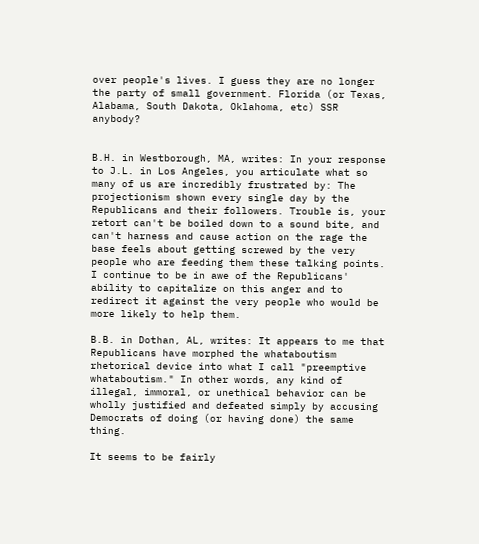over people's lives. I guess they are no longer the party of small government. Florida (or Texas, Alabama, South Dakota, Oklahoma, etc) SSR anybody?


B.H. in Westborough, MA, writes: In your response to J.L. in Los Angeles, you articulate what so many of us are incredibly frustrated by: The projectionism shown every single day by the Republicans and their followers. Trouble is, your retort can't be boiled down to a sound bite, and can't harness and cause action on the rage the base feels about getting screwed by the very people who are feeding them these talking points. I continue to be in awe of the Republicans' ability to capitalize on this anger and to redirect it against the very people who would be more likely to help them.

B.B. in Dothan, AL, writes: It appears to me that Republicans have morphed the whataboutism rhetorical device into what I call "preemptive whataboutism." In other words, any kind of illegal, immoral, or unethical behavior can be wholly justified and defeated simply by accusing Democrats of doing (or having done) the same thing.

It seems to be fairly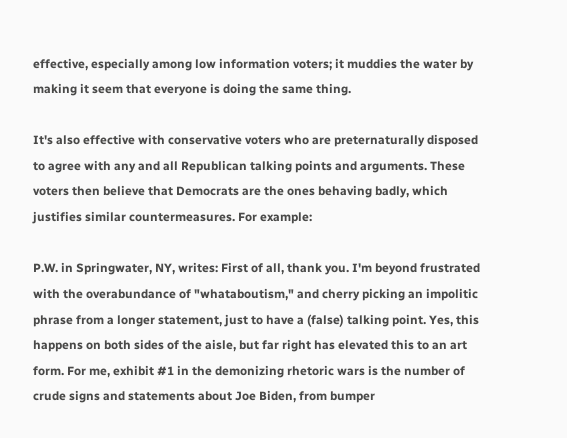effective, especially among low information voters; it muddies the water by making it seem that everyone is doing the same thing.

It's also effective with conservative voters who are preternaturally disposed to agree with any and all Republican talking points and arguments. These voters then believe that Democrats are the ones behaving badly, which justifies similar countermeasures. For example:

P.W. in Springwater, NY, writes: First of all, thank you. I'm beyond frustrated with the overabundance of "whataboutism," and cherry picking an impolitic phrase from a longer statement, just to have a (false) talking point. Yes, this happens on both sides of the aisle, but far right has elevated this to an art form. For me, exhibit #1 in the demonizing rhetoric wars is the number of crude signs and statements about Joe Biden, from bumper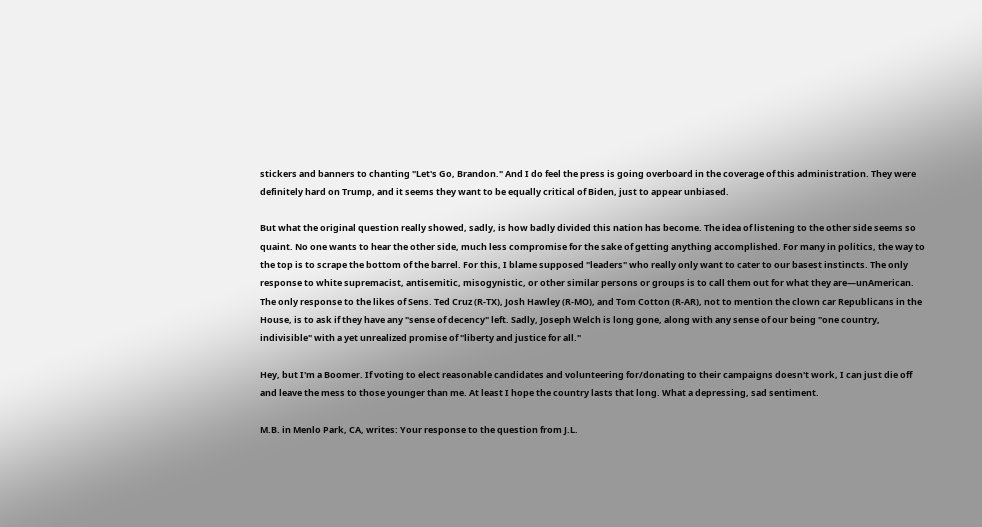stickers and banners to chanting "Let's Go, Brandon." And I do feel the press is going overboard in the coverage of this administration. They were definitely hard on Trump, and it seems they want to be equally critical of Biden, just to appear unbiased.

But what the original question really showed, sadly, is how badly divided this nation has become. The idea of listening to the other side seems so quaint. No one wants to hear the other side, much less compromise for the sake of getting anything accomplished. For many in politics, the way to the top is to scrape the bottom of the barrel. For this, I blame supposed "leaders" who really only want to cater to our basest instincts. The only response to white supremacist, antisemitic, misogynistic, or other similar persons or groups is to call them out for what they are—unAmerican. The only response to the likes of Sens. Ted Cruz (R-TX), Josh Hawley (R-MO), and Tom Cotton (R-AR), not to mention the clown car Republicans in the House, is to ask if they have any "sense of decency" left. Sadly, Joseph Welch is long gone, along with any sense of our being "one country, indivisible" with a yet unrealized promise of "liberty and justice for all."

Hey, but I'm a Boomer. If voting to elect reasonable candidates and volunteering for/donating to their campaigns doesn't work, I can just die off and leave the mess to those younger than me. At least I hope the country lasts that long. What a depressing, sad sentiment.

M.B. in Menlo Park, CA, writes: Your response to the question from J.L.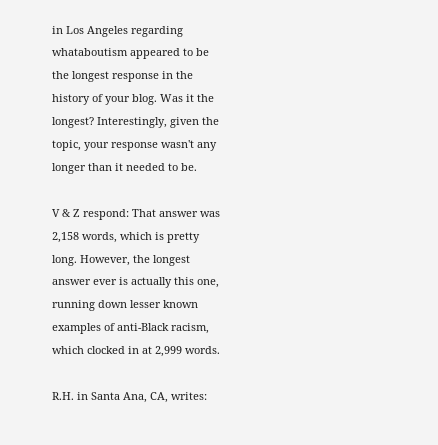in Los Angeles regarding whataboutism appeared to be the longest response in the history of your blog. Was it the longest? Interestingly, given the topic, your response wasn't any longer than it needed to be.

V & Z respond: That answer was 2,158 words, which is pretty long. However, the longest answer ever is actually this one, running down lesser known examples of anti-Black racism, which clocked in at 2,999 words.

R.H. in Santa Ana, CA, writes: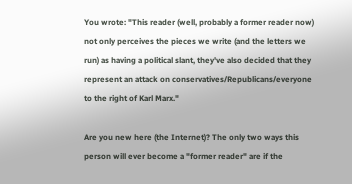You wrote: "This reader (well, probably a former reader now) not only perceives the pieces we write (and the letters we run) as having a political slant, they've also decided that they represent an attack on conservatives/Republicans/everyone to the right of Karl Marx."

Are you new here (the Internet)? The only two ways this person will ever become a "former reader" are if the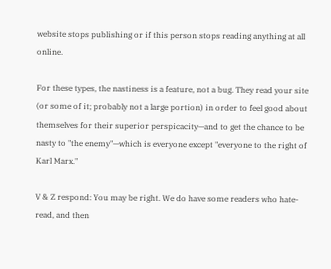website stops publishing or if this person stops reading anything at all online.

For these types, the nastiness is a feature, not a bug. They read your site (or some of it; probably not a large portion) in order to feel good about themselves for their superior perspicacity—and to get the chance to be nasty to "the enemy"—which is everyone except "everyone to the right of Karl Marx."

V & Z respond: You may be right. We do have some readers who hate-read, and then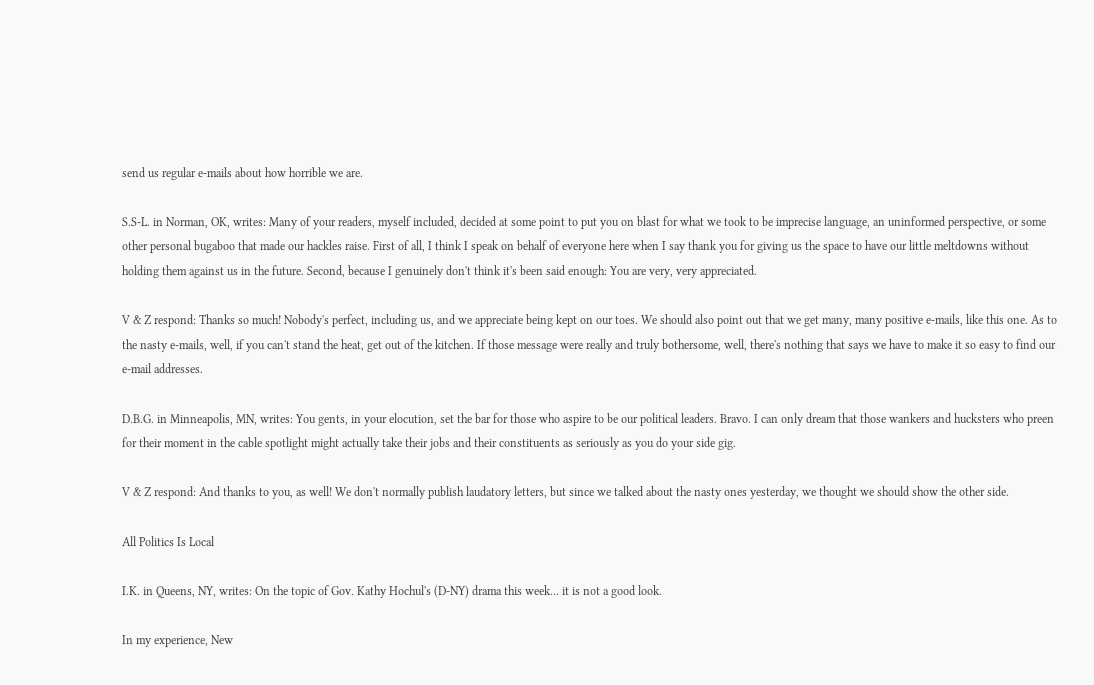send us regular e-mails about how horrible we are.

S.S-L. in Norman, OK, writes: Many of your readers, myself included, decided at some point to put you on blast for what we took to be imprecise language, an uninformed perspective, or some other personal bugaboo that made our hackles raise. First of all, I think I speak on behalf of everyone here when I say thank you for giving us the space to have our little meltdowns without holding them against us in the future. Second, because I genuinely don't think it's been said enough: You are very, very appreciated.

V & Z respond: Thanks so much! Nobody's perfect, including us, and we appreciate being kept on our toes. We should also point out that we get many, many positive e-mails, like this one. As to the nasty e-mails, well, if you can't stand the heat, get out of the kitchen. If those message were really and truly bothersome, well, there's nothing that says we have to make it so easy to find our e-mail addresses.

D.B.G. in Minneapolis, MN, writes: You gents, in your elocution, set the bar for those who aspire to be our political leaders. Bravo. I can only dream that those wankers and hucksters who preen for their moment in the cable spotlight might actually take their jobs and their constituents as seriously as you do your side gig.

V & Z respond: And thanks to you, as well! We don't normally publish laudatory letters, but since we talked about the nasty ones yesterday, we thought we should show the other side.

All Politics Is Local

I.K. in Queens, NY, writes: On the topic of Gov. Kathy Hochul's (D-NY) drama this week... it is not a good look.

In my experience, New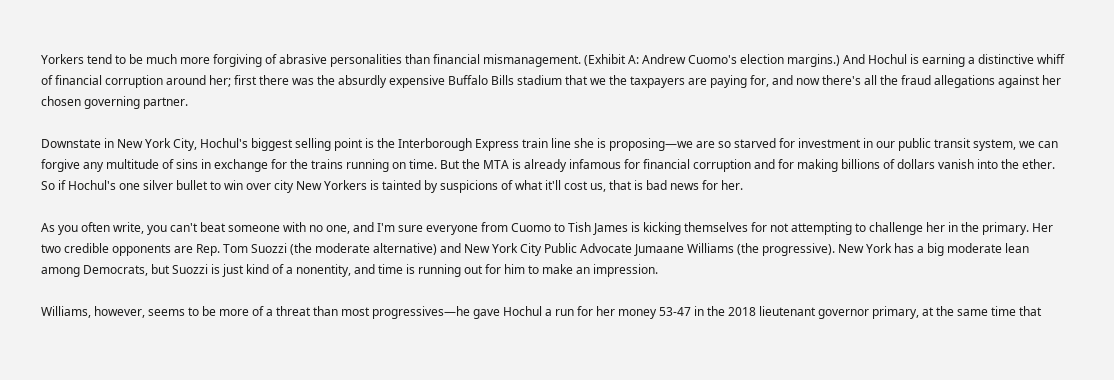Yorkers tend to be much more forgiving of abrasive personalities than financial mismanagement. (Exhibit A: Andrew Cuomo's election margins.) And Hochul is earning a distinctive whiff of financial corruption around her; first there was the absurdly expensive Buffalo Bills stadium that we the taxpayers are paying for, and now there's all the fraud allegations against her chosen governing partner.

Downstate in New York City, Hochul's biggest selling point is the Interborough Express train line she is proposing—we are so starved for investment in our public transit system, we can forgive any multitude of sins in exchange for the trains running on time. But the MTA is already infamous for financial corruption and for making billions of dollars vanish into the ether. So if Hochul's one silver bullet to win over city New Yorkers is tainted by suspicions of what it'll cost us, that is bad news for her.

As you often write, you can't beat someone with no one, and I'm sure everyone from Cuomo to Tish James is kicking themselves for not attempting to challenge her in the primary. Her two credible opponents are Rep. Tom Suozzi (the moderate alternative) and New York City Public Advocate Jumaane Williams (the progressive). New York has a big moderate lean among Democrats, but Suozzi is just kind of a nonentity, and time is running out for him to make an impression.

Williams, however, seems to be more of a threat than most progressives—he gave Hochul a run for her money 53-47 in the 2018 lieutenant governor primary, at the same time that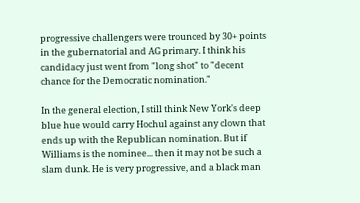progressive challengers were trounced by 30+ points in the gubernatorial and AG primary. I think his candidacy just went from "long shot" to "decent chance for the Democratic nomination."

In the general election, I still think New York's deep blue hue would carry Hochul against any clown that ends up with the Republican nomination. But if Williams is the nominee... then it may not be such a slam dunk. He is very progressive, and a black man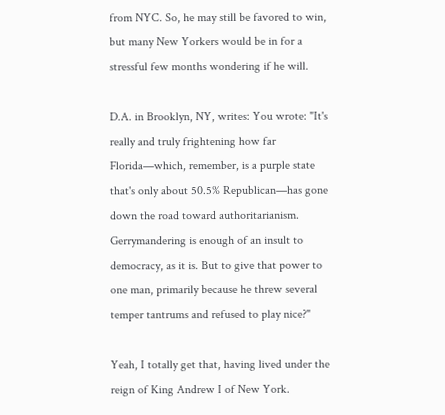from NYC. So, he may still be favored to win, but many New Yorkers would be in for a stressful few months wondering if he will.

D.A. in Brooklyn, NY, writes: You wrote: "It's really and truly frightening how far Florida—which, remember, is a purple state that's only about 50.5% Republican—has gone down the road toward authoritarianism. Gerrymandering is enough of an insult to democracy, as it is. But to give that power to one man, primarily because he threw several temper tantrums and refused to play nice?"

Yeah, I totally get that, having lived under the reign of King Andrew I of New York.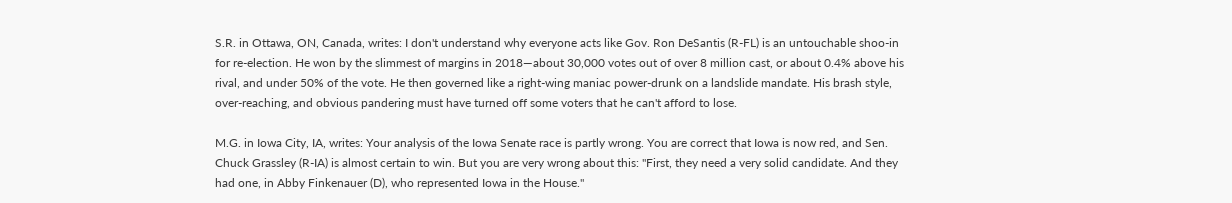S.R. in Ottawa, ON, Canada, writes: I don't understand why everyone acts like Gov. Ron DeSantis (R-FL) is an untouchable shoo-in for re-election. He won by the slimmest of margins in 2018—about 30,000 votes out of over 8 million cast, or about 0.4% above his rival, and under 50% of the vote. He then governed like a right-wing maniac power-drunk on a landslide mandate. His brash style, over-reaching, and obvious pandering must have turned off some voters that he can't afford to lose.

M.G. in Iowa City, IA, writes: Your analysis of the Iowa Senate race is partly wrong. You are correct that Iowa is now red, and Sen. Chuck Grassley (R-IA) is almost certain to win. But you are very wrong about this: "First, they need a very solid candidate. And they had one, in Abby Finkenauer (D), who represented Iowa in the House."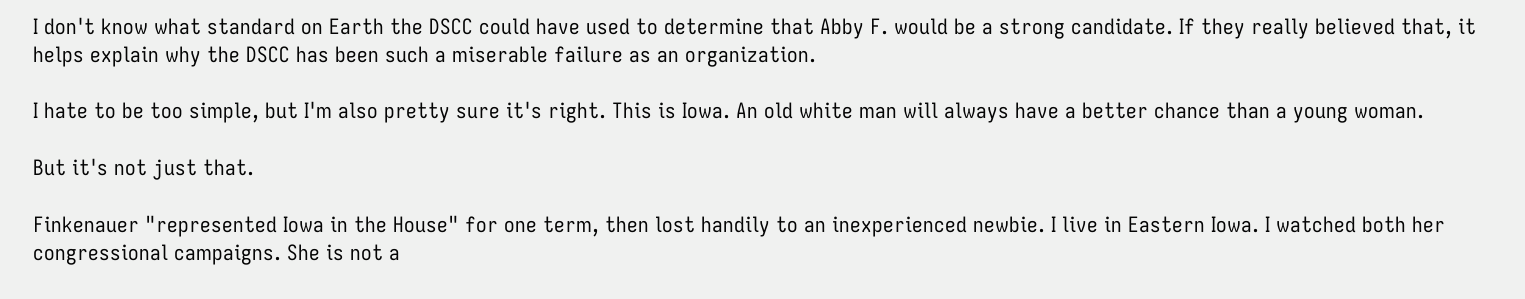I don't know what standard on Earth the DSCC could have used to determine that Abby F. would be a strong candidate. If they really believed that, it helps explain why the DSCC has been such a miserable failure as an organization.

I hate to be too simple, but I'm also pretty sure it's right. This is Iowa. An old white man will always have a better chance than a young woman.

But it's not just that.

Finkenauer "represented Iowa in the House" for one term, then lost handily to an inexperienced newbie. I live in Eastern Iowa. I watched both her congressional campaigns. She is not a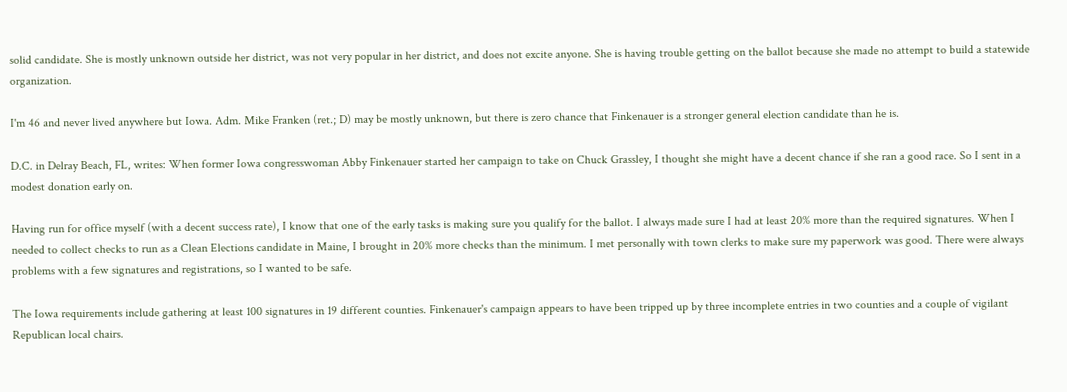solid candidate. She is mostly unknown outside her district, was not very popular in her district, and does not excite anyone. She is having trouble getting on the ballot because she made no attempt to build a statewide organization.

I'm 46 and never lived anywhere but Iowa. Adm. Mike Franken (ret.; D) may be mostly unknown, but there is zero chance that Finkenauer is a stronger general election candidate than he is.

D.C. in Delray Beach, FL, writes: When former Iowa congresswoman Abby Finkenauer started her campaign to take on Chuck Grassley, I thought she might have a decent chance if she ran a good race. So I sent in a modest donation early on.

Having run for office myself (with a decent success rate), I know that one of the early tasks is making sure you qualify for the ballot. I always made sure I had at least 20% more than the required signatures. When I needed to collect checks to run as a Clean Elections candidate in Maine, I brought in 20% more checks than the minimum. I met personally with town clerks to make sure my paperwork was good. There were always problems with a few signatures and registrations, so I wanted to be safe.

The Iowa requirements include gathering at least 100 signatures in 19 different counties. Finkenauer's campaign appears to have been tripped up by three incomplete entries in two counties and a couple of vigilant Republican local chairs.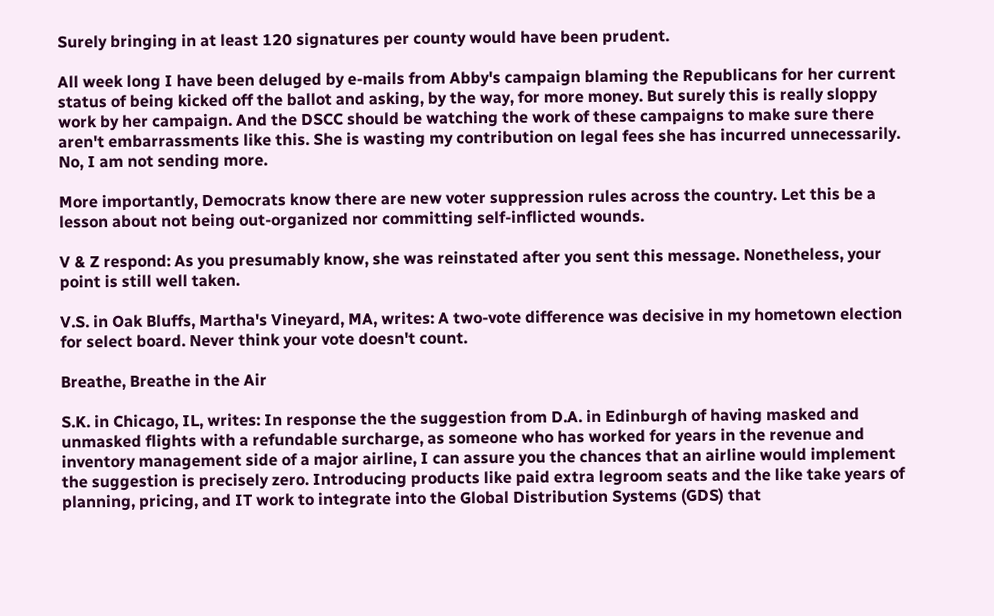Surely bringing in at least 120 signatures per county would have been prudent.

All week long I have been deluged by e-mails from Abby's campaign blaming the Republicans for her current status of being kicked off the ballot and asking, by the way, for more money. But surely this is really sloppy work by her campaign. And the DSCC should be watching the work of these campaigns to make sure there aren't embarrassments like this. She is wasting my contribution on legal fees she has incurred unnecessarily. No, I am not sending more.

More importantly, Democrats know there are new voter suppression rules across the country. Let this be a lesson about not being out-organized nor committing self-inflicted wounds.

V & Z respond: As you presumably know, she was reinstated after you sent this message. Nonetheless, your point is still well taken.

V.S. in Oak Bluffs, Martha's Vineyard, MA, writes: A two-vote difference was decisive in my hometown election for select board. Never think your vote doesn't count.

Breathe, Breathe in the Air

S.K. in Chicago, IL, writes: In response the the suggestion from D.A. in Edinburgh of having masked and unmasked flights with a refundable surcharge, as someone who has worked for years in the revenue and inventory management side of a major airline, I can assure you the chances that an airline would implement the suggestion is precisely zero. Introducing products like paid extra legroom seats and the like take years of planning, pricing, and IT work to integrate into the Global Distribution Systems (GDS) that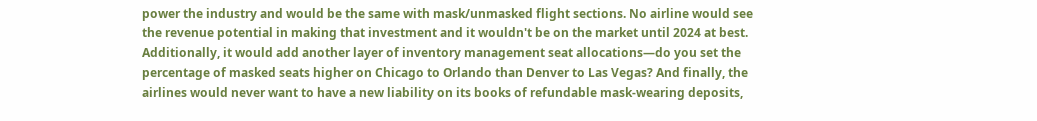power the industry and would be the same with mask/unmasked flight sections. No airline would see the revenue potential in making that investment and it wouldn't be on the market until 2024 at best. Additionally, it would add another layer of inventory management seat allocations—do you set the percentage of masked seats higher on Chicago to Orlando than Denver to Las Vegas? And finally, the airlines would never want to have a new liability on its books of refundable mask-wearing deposits,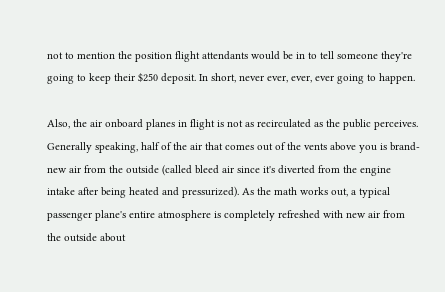not to mention the position flight attendants would be in to tell someone they're going to keep their $250 deposit. In short, never ever, ever, ever going to happen.

Also, the air onboard planes in flight is not as recirculated as the public perceives. Generally speaking, half of the air that comes out of the vents above you is brand-new air from the outside (called bleed air since it's diverted from the engine intake after being heated and pressurized). As the math works out, a typical passenger plane's entire atmosphere is completely refreshed with new air from the outside about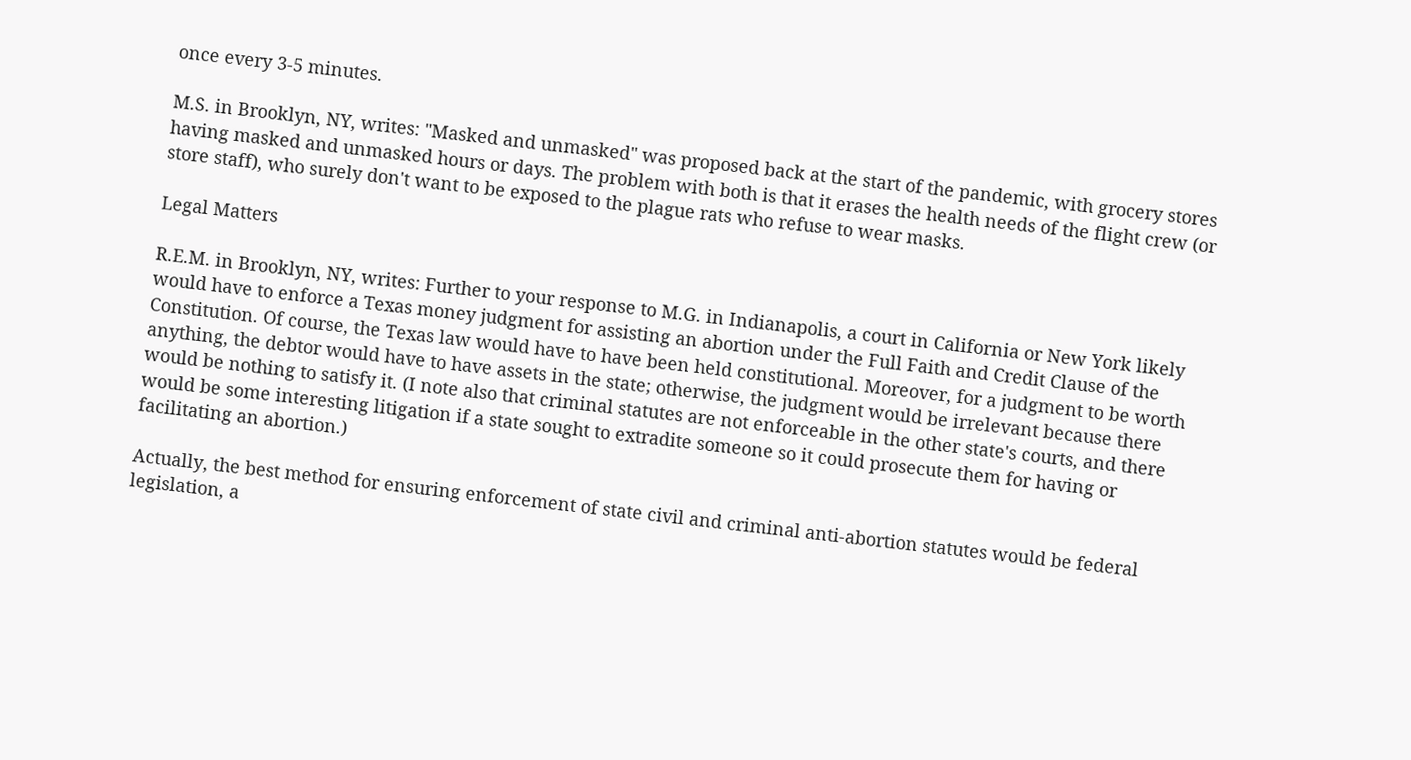once every 3-5 minutes.

M.S. in Brooklyn, NY, writes: "Masked and unmasked" was proposed back at the start of the pandemic, with grocery stores having masked and unmasked hours or days. The problem with both is that it erases the health needs of the flight crew (or store staff), who surely don't want to be exposed to the plague rats who refuse to wear masks.

Legal Matters

R.E.M. in Brooklyn, NY, writes: Further to your response to M.G. in Indianapolis, a court in California or New York likely would have to enforce a Texas money judgment for assisting an abortion under the Full Faith and Credit Clause of the Constitution. Of course, the Texas law would have to have been held constitutional. Moreover, for a judgment to be worth anything, the debtor would have to have assets in the state; otherwise, the judgment would be irrelevant because there would be nothing to satisfy it. (I note also that criminal statutes are not enforceable in the other state's courts, and there would be some interesting litigation if a state sought to extradite someone so it could prosecute them for having or facilitating an abortion.)

Actually, the best method for ensuring enforcement of state civil and criminal anti-abortion statutes would be federal legislation, a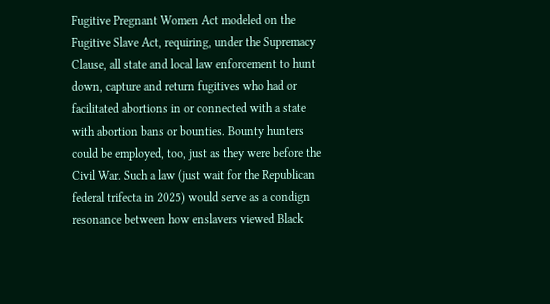Fugitive Pregnant Women Act modeled on the Fugitive Slave Act, requiring, under the Supremacy Clause, all state and local law enforcement to hunt down, capture and return fugitives who had or facilitated abortions in or connected with a state with abortion bans or bounties. Bounty hunters could be employed, too, just as they were before the Civil War. Such a law (just wait for the Republican federal trifecta in 2025) would serve as a condign resonance between how enslavers viewed Black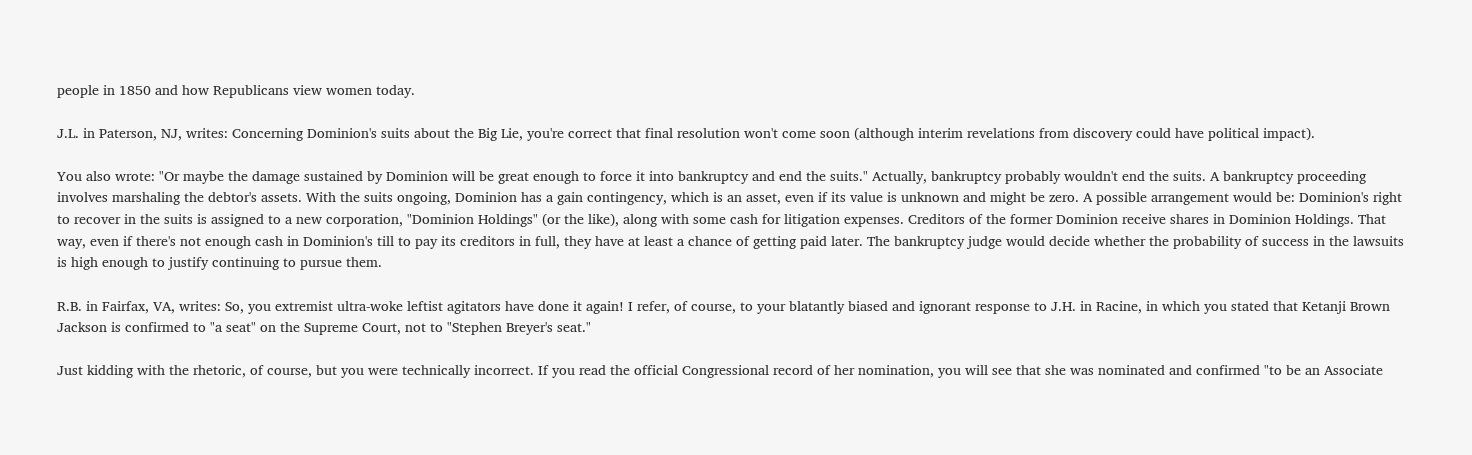people in 1850 and how Republicans view women today.

J.L. in Paterson, NJ, writes: Concerning Dominion's suits about the Big Lie, you're correct that final resolution won't come soon (although interim revelations from discovery could have political impact).

You also wrote: "Or maybe the damage sustained by Dominion will be great enough to force it into bankruptcy and end the suits." Actually, bankruptcy probably wouldn't end the suits. A bankruptcy proceeding involves marshaling the debtor's assets. With the suits ongoing, Dominion has a gain contingency, which is an asset, even if its value is unknown and might be zero. A possible arrangement would be: Dominion's right to recover in the suits is assigned to a new corporation, "Dominion Holdings" (or the like), along with some cash for litigation expenses. Creditors of the former Dominion receive shares in Dominion Holdings. That way, even if there's not enough cash in Dominion's till to pay its creditors in full, they have at least a chance of getting paid later. The bankruptcy judge would decide whether the probability of success in the lawsuits is high enough to justify continuing to pursue them.

R.B. in Fairfax, VA, writes: So, you extremist ultra-woke leftist agitators have done it again! I refer, of course, to your blatantly biased and ignorant response to J.H. in Racine, in which you stated that Ketanji Brown Jackson is confirmed to "a seat" on the Supreme Court, not to "Stephen Breyer's seat."

Just kidding with the rhetoric, of course, but you were technically incorrect. If you read the official Congressional record of her nomination, you will see that she was nominated and confirmed "to be an Associate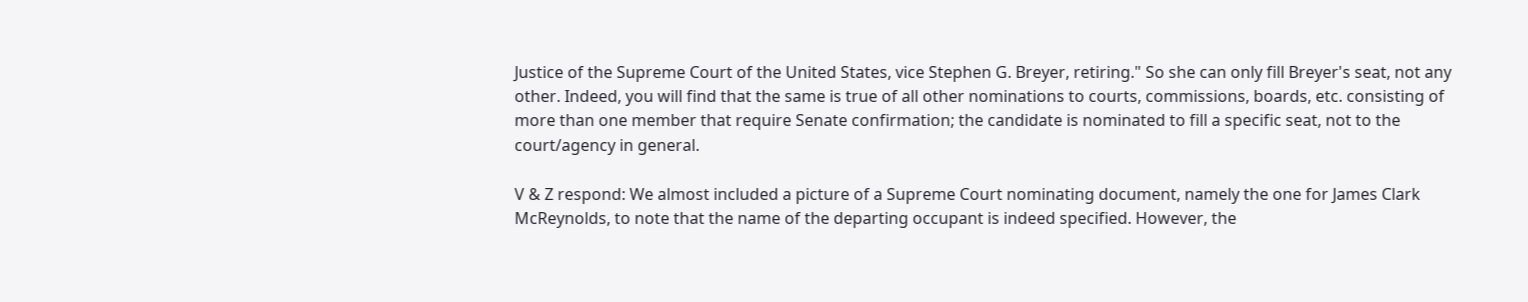Justice of the Supreme Court of the United States, vice Stephen G. Breyer, retiring." So she can only fill Breyer's seat, not any other. Indeed, you will find that the same is true of all other nominations to courts, commissions, boards, etc. consisting of more than one member that require Senate confirmation; the candidate is nominated to fill a specific seat, not to the court/agency in general.

V & Z respond: We almost included a picture of a Supreme Court nominating document, namely the one for James Clark McReynolds, to note that the name of the departing occupant is indeed specified. However, the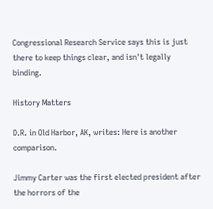Congressional Research Service says this is just there to keep things clear, and isn't legally binding.

History Matters

D.R. in Old Harbor, AK, writes: Here is another comparison.

Jimmy Carter was the first elected president after the horrors of the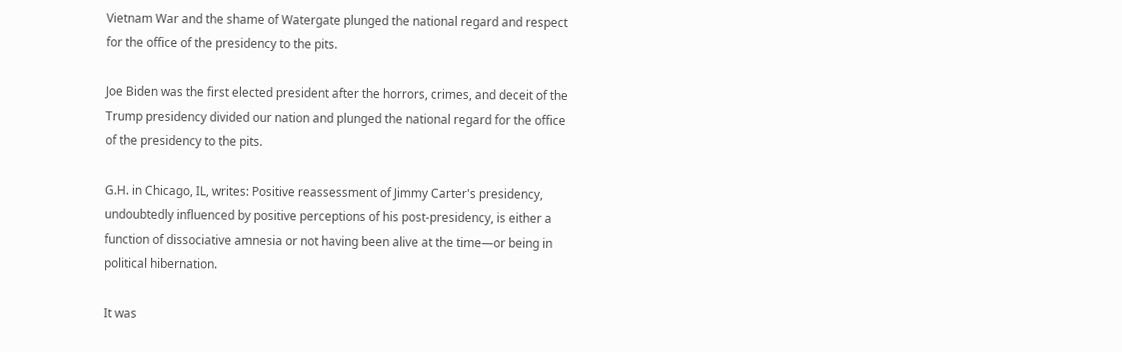Vietnam War and the shame of Watergate plunged the national regard and respect for the office of the presidency to the pits.

Joe Biden was the first elected president after the horrors, crimes, and deceit of the Trump presidency divided our nation and plunged the national regard for the office of the presidency to the pits.

G.H. in Chicago, IL, writes: Positive reassessment of Jimmy Carter's presidency, undoubtedly influenced by positive perceptions of his post-presidency, is either a function of dissociative amnesia or not having been alive at the time—or being in political hibernation.

It was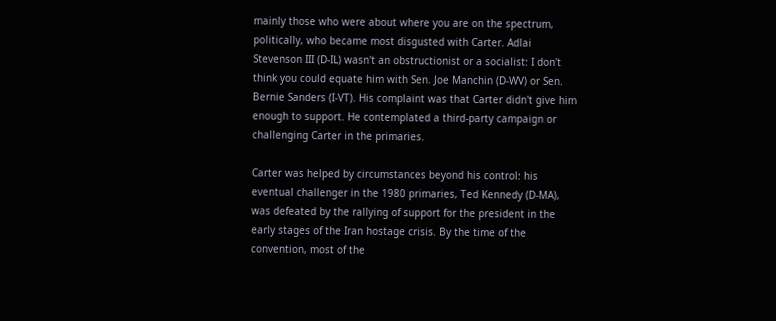mainly those who were about where you are on the spectrum, politically, who became most disgusted with Carter. Adlai Stevenson III (D-IL) wasn't an obstructionist or a socialist: I don't think you could equate him with Sen. Joe Manchin (D-WV) or Sen. Bernie Sanders (I-VT). His complaint was that Carter didn't give him enough to support. He contemplated a third-party campaign or challenging Carter in the primaries.

Carter was helped by circumstances beyond his control: his eventual challenger in the 1980 primaries, Ted Kennedy (D-MA), was defeated by the rallying of support for the president in the early stages of the Iran hostage crisis. By the time of the convention, most of the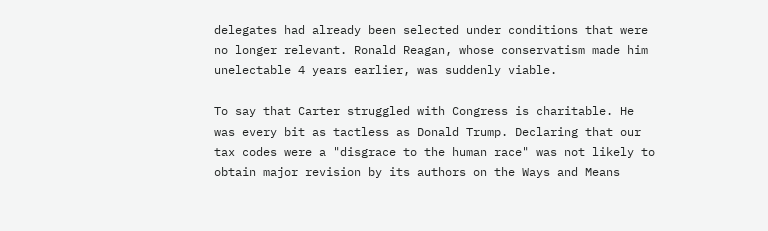delegates had already been selected under conditions that were no longer relevant. Ronald Reagan, whose conservatism made him unelectable 4 years earlier, was suddenly viable.

To say that Carter struggled with Congress is charitable. He was every bit as tactless as Donald Trump. Declaring that our tax codes were a "disgrace to the human race" was not likely to obtain major revision by its authors on the Ways and Means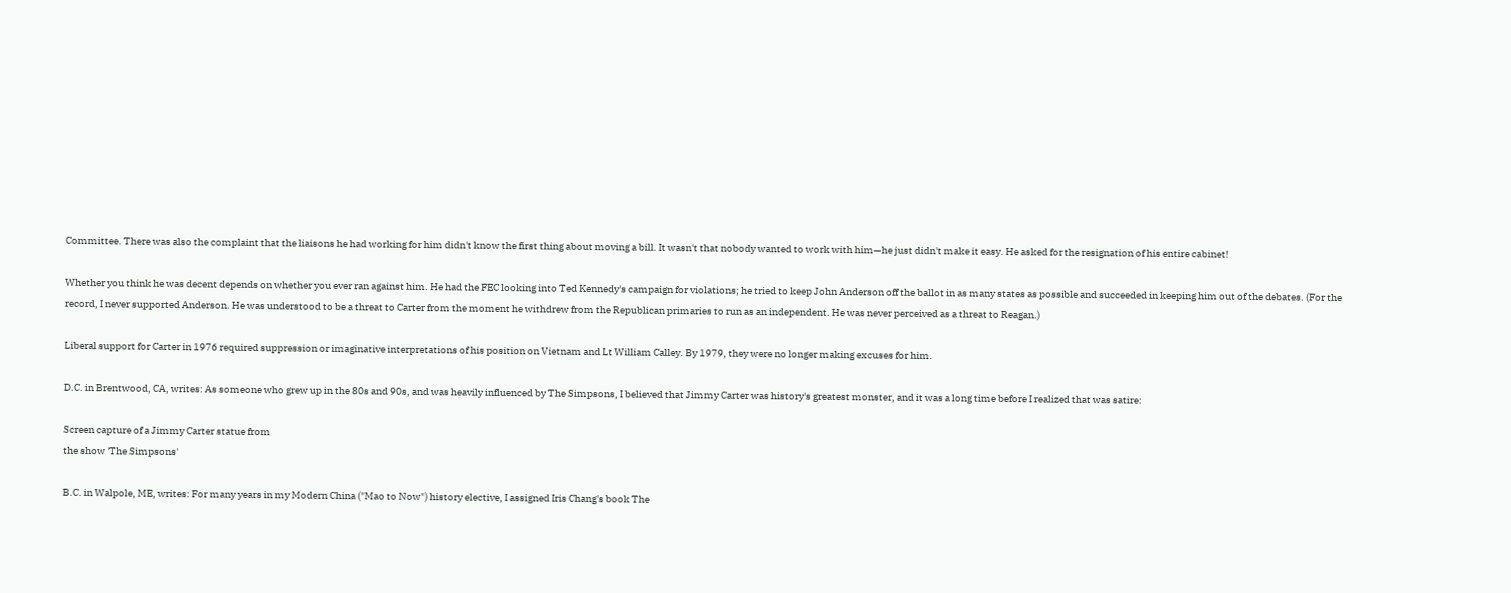Committee. There was also the complaint that the liaisons he had working for him didn't know the first thing about moving a bill. It wasn't that nobody wanted to work with him—he just didn't make it easy. He asked for the resignation of his entire cabinet!

Whether you think he was decent depends on whether you ever ran against him. He had the FEC looking into Ted Kennedy's campaign for violations; he tried to keep John Anderson off the ballot in as many states as possible and succeeded in keeping him out of the debates. (For the record, I never supported Anderson. He was understood to be a threat to Carter from the moment he withdrew from the Republican primaries to run as an independent. He was never perceived as a threat to Reagan.)

Liberal support for Carter in 1976 required suppression or imaginative interpretations of his position on Vietnam and Lt William Calley. By 1979, they were no longer making excuses for him.

D.C. in Brentwood, CA, writes: As someone who grew up in the 80s and 90s, and was heavily influenced by The Simpsons, I believed that Jimmy Carter was history's greatest monster, and it was a long time before I realized that was satire:

Screen capture of a Jimmy Carter statue from
the show 'The Simpsons'

B.C. in Walpole, ME, writes: For many years in my Modern China ("Mao to Now") history elective, I assigned Iris Chang's book The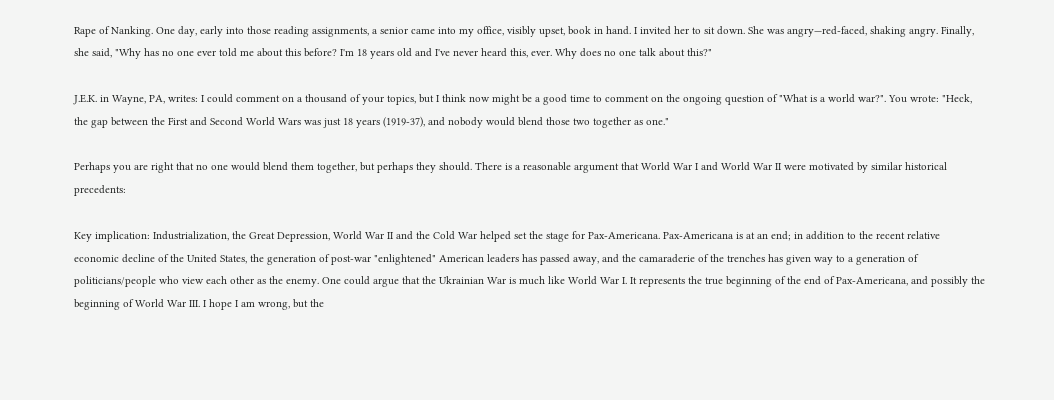Rape of Nanking. One day, early into those reading assignments, a senior came into my office, visibly upset, book in hand. I invited her to sit down. She was angry—red-faced, shaking angry. Finally, she said, "Why has no one ever told me about this before? I'm 18 years old and I've never heard this, ever. Why does no one talk about this?"

J.E.K. in Wayne, PA, writes: I could comment on a thousand of your topics, but I think now might be a good time to comment on the ongoing question of "What is a world war?". You wrote: "Heck, the gap between the First and Second World Wars was just 18 years (1919-37), and nobody would blend those two together as one."

Perhaps you are right that no one would blend them together, but perhaps they should. There is a reasonable argument that World War I and World War II were motivated by similar historical precedents:

Key implication: Industrialization, the Great Depression, World War II and the Cold War helped set the stage for Pax-Americana. Pax-Americana is at an end; in addition to the recent relative economic decline of the United States, the generation of post-war "enlightened" American leaders has passed away, and the camaraderie of the trenches has given way to a generation of politicians/people who view each other as the enemy. One could argue that the Ukrainian War is much like World War I. It represents the true beginning of the end of Pax-Americana, and possibly the beginning of World War III. I hope I am wrong, but the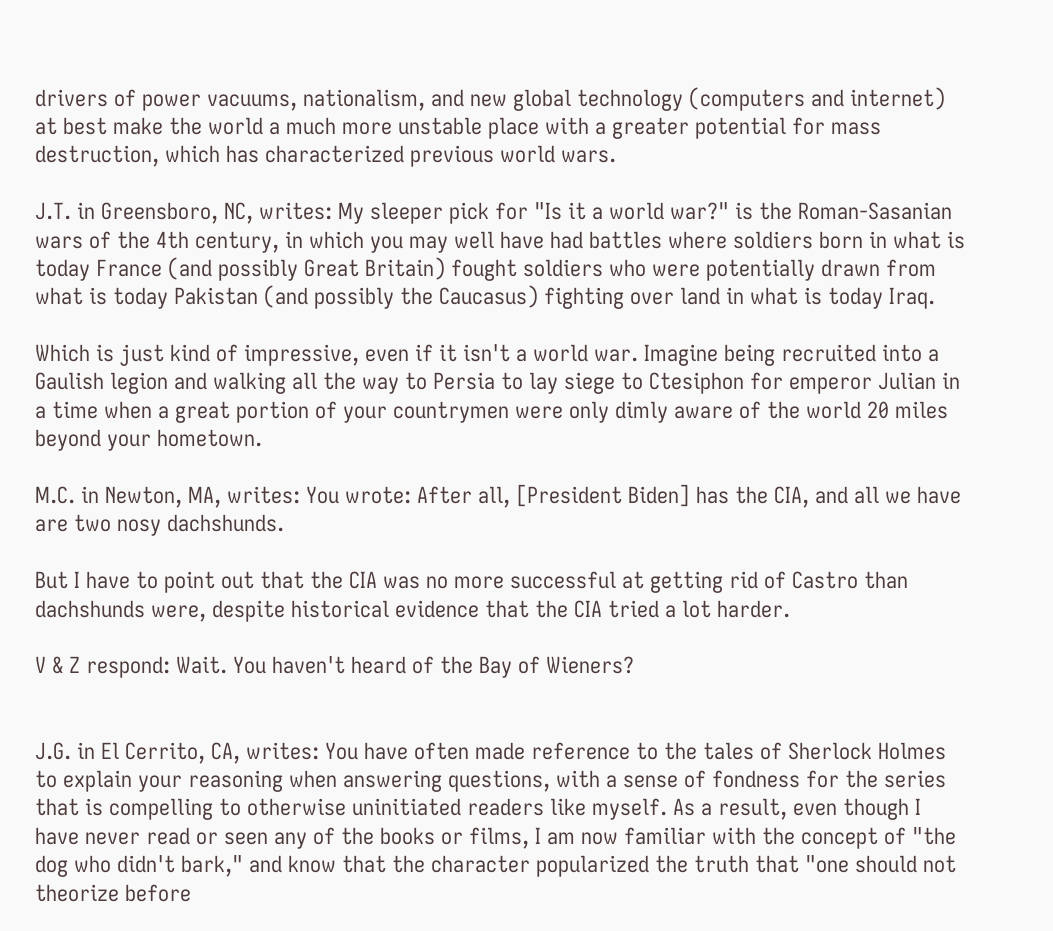drivers of power vacuums, nationalism, and new global technology (computers and internet) at best make the world a much more unstable place with a greater potential for mass destruction, which has characterized previous world wars.

J.T. in Greensboro, NC, writes: My sleeper pick for "Is it a world war?" is the Roman-Sasanian wars of the 4th century, in which you may well have had battles where soldiers born in what is today France (and possibly Great Britain) fought soldiers who were potentially drawn from what is today Pakistan (and possibly the Caucasus) fighting over land in what is today Iraq.

Which is just kind of impressive, even if it isn't a world war. Imagine being recruited into a Gaulish legion and walking all the way to Persia to lay siege to Ctesiphon for emperor Julian in a time when a great portion of your countrymen were only dimly aware of the world 20 miles beyond your hometown.

M.C. in Newton, MA, writes: You wrote: After all, [President Biden] has the CIA, and all we have are two nosy dachshunds.

But I have to point out that the CIA was no more successful at getting rid of Castro than dachshunds were, despite historical evidence that the CIA tried a lot harder.

V & Z respond: Wait. You haven't heard of the Bay of Wieners?


J.G. in El Cerrito, CA, writes: You have often made reference to the tales of Sherlock Holmes to explain your reasoning when answering questions, with a sense of fondness for the series that is compelling to otherwise uninitiated readers like myself. As a result, even though I have never read or seen any of the books or films, I am now familiar with the concept of "the dog who didn't bark," and know that the character popularized the truth that "one should not theorize before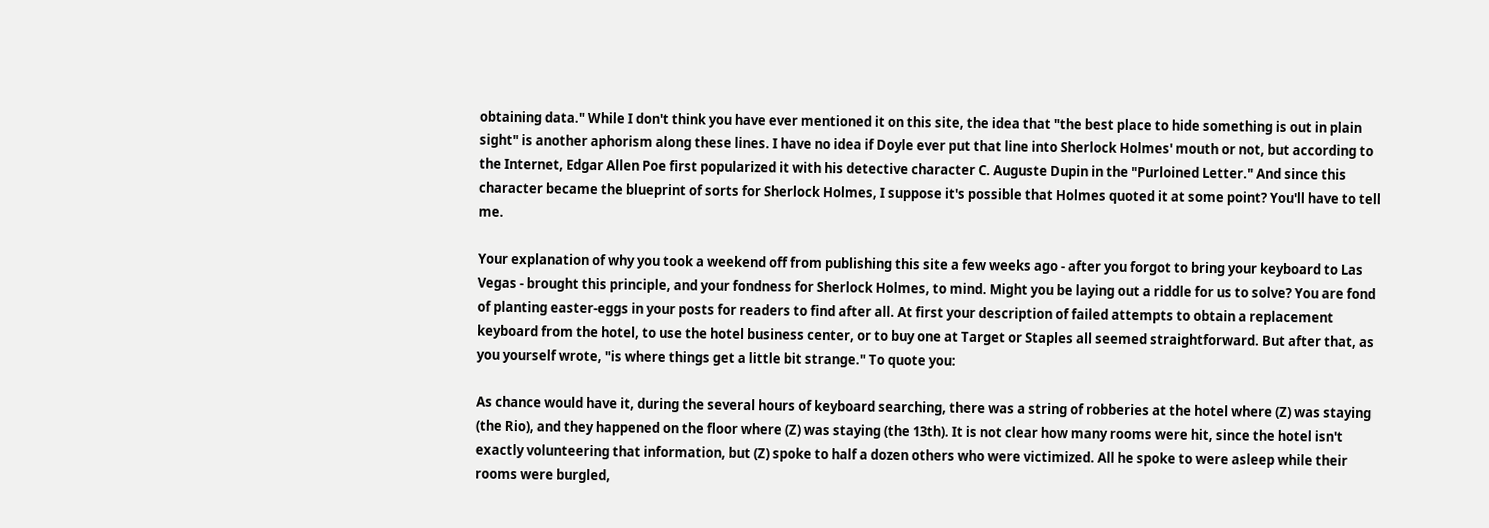obtaining data." While I don't think you have ever mentioned it on this site, the idea that "the best place to hide something is out in plain sight" is another aphorism along these lines. I have no idea if Doyle ever put that line into Sherlock Holmes' mouth or not, but according to the Internet, Edgar Allen Poe first popularized it with his detective character C. Auguste Dupin in the "Purloined Letter." And since this character became the blueprint of sorts for Sherlock Holmes, I suppose it's possible that Holmes quoted it at some point? You'll have to tell me.

Your explanation of why you took a weekend off from publishing this site a few weeks ago - after you forgot to bring your keyboard to Las Vegas - brought this principle, and your fondness for Sherlock Holmes, to mind. Might you be laying out a riddle for us to solve? You are fond of planting easter-eggs in your posts for readers to find after all. At first your description of failed attempts to obtain a replacement keyboard from the hotel, to use the hotel business center, or to buy one at Target or Staples all seemed straightforward. But after that, as you yourself wrote, "is where things get a little bit strange." To quote you:

As chance would have it, during the several hours of keyboard searching, there was a string of robberies at the hotel where (Z) was staying (the Rio), and they happened on the floor where (Z) was staying (the 13th). It is not clear how many rooms were hit, since the hotel isn't exactly volunteering that information, but (Z) spoke to half a dozen others who were victimized. All he spoke to were asleep while their rooms were burgled,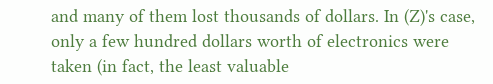and many of them lost thousands of dollars. In (Z)'s case, only a few hundred dollars worth of electronics were taken (in fact, the least valuable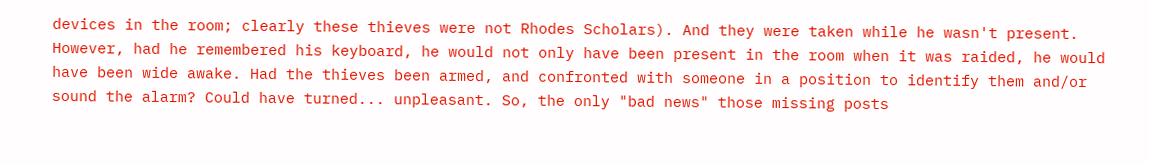devices in the room; clearly these thieves were not Rhodes Scholars). And they were taken while he wasn't present. However, had he remembered his keyboard, he would not only have been present in the room when it was raided, he would have been wide awake. Had the thieves been armed, and confronted with someone in a position to identify them and/or sound the alarm? Could have turned... unpleasant. So, the only "bad news" those missing posts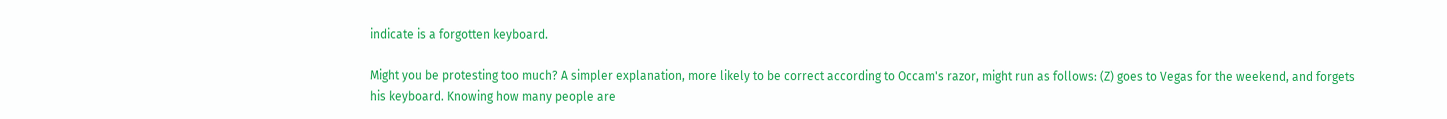indicate is a forgotten keyboard.

Might you be protesting too much? A simpler explanation, more likely to be correct according to Occam's razor, might run as follows: (Z) goes to Vegas for the weekend, and forgets his keyboard. Knowing how many people are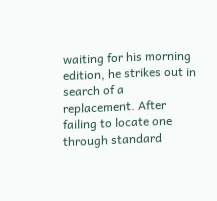waiting for his morning edition, he strikes out in search of a replacement. After failing to locate one through standard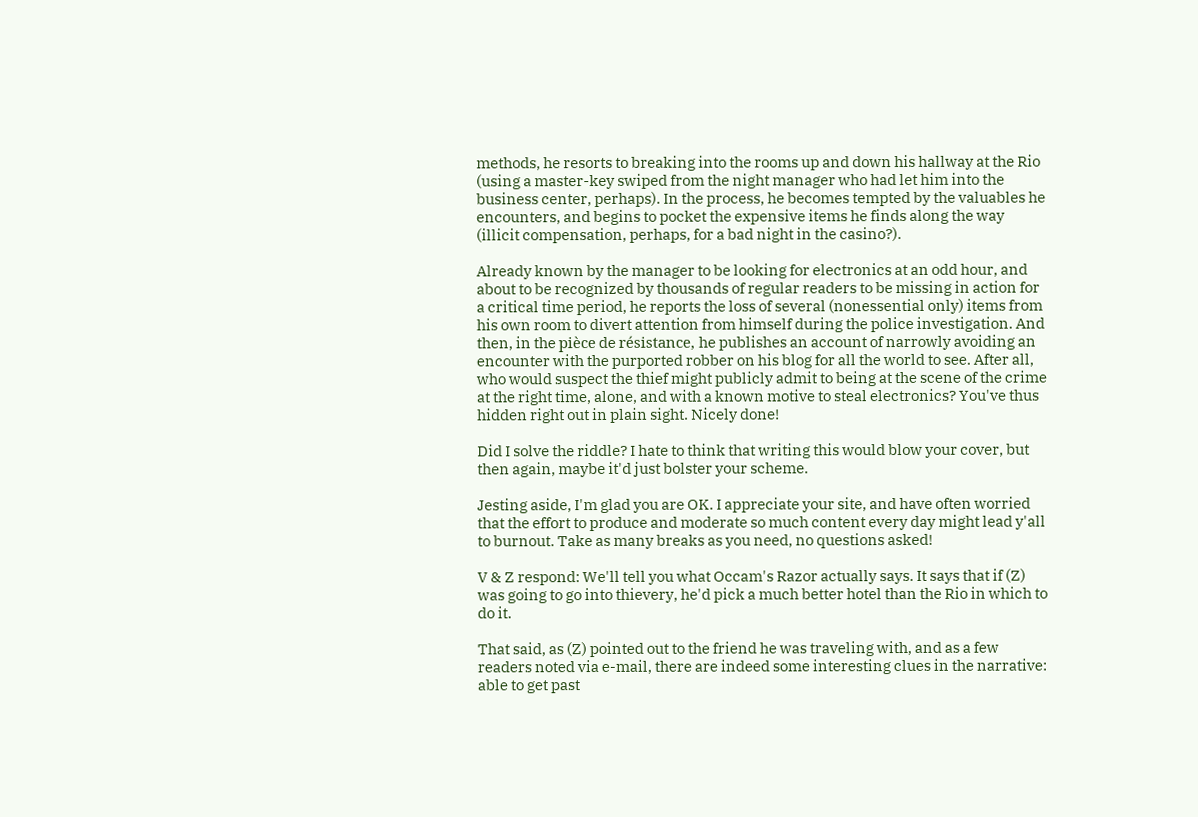methods, he resorts to breaking into the rooms up and down his hallway at the Rio (using a master-key swiped from the night manager who had let him into the business center, perhaps). In the process, he becomes tempted by the valuables he encounters, and begins to pocket the expensive items he finds along the way (illicit compensation, perhaps, for a bad night in the casino?).

Already known by the manager to be looking for electronics at an odd hour, and about to be recognized by thousands of regular readers to be missing in action for a critical time period, he reports the loss of several (nonessential only) items from his own room to divert attention from himself during the police investigation. And then, in the pièce de résistance, he publishes an account of narrowly avoiding an encounter with the purported robber on his blog for all the world to see. After all, who would suspect the thief might publicly admit to being at the scene of the crime at the right time, alone, and with a known motive to steal electronics? You've thus hidden right out in plain sight. Nicely done!

Did I solve the riddle? I hate to think that writing this would blow your cover, but then again, maybe it'd just bolster your scheme.

Jesting aside, I'm glad you are OK. I appreciate your site, and have often worried that the effort to produce and moderate so much content every day might lead y'all to burnout. Take as many breaks as you need, no questions asked!

V & Z respond: We'll tell you what Occam's Razor actually says. It says that if (Z) was going to go into thievery, he'd pick a much better hotel than the Rio in which to do it.

That said, as (Z) pointed out to the friend he was traveling with, and as a few readers noted via e-mail, there are indeed some interesting clues in the narrative: able to get past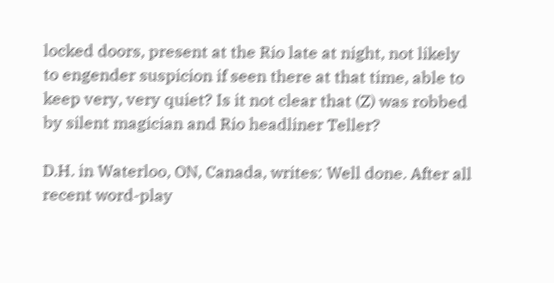locked doors, present at the Rio late at night, not likely to engender suspicion if seen there at that time, able to keep very, very quiet? Is it not clear that (Z) was robbed by silent magician and Rio headliner Teller?

D.H. in Waterloo, ON, Canada, writes: Well done. After all recent word-play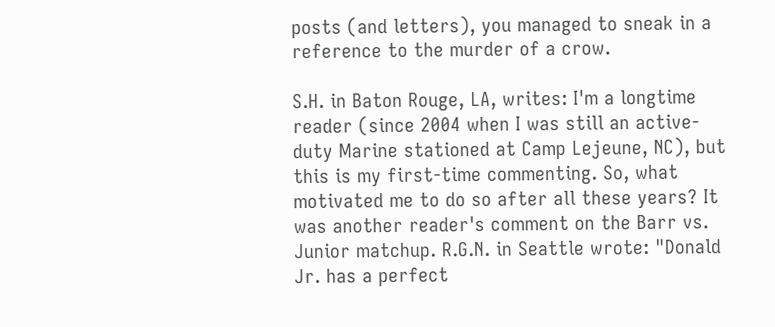posts (and letters), you managed to sneak in a reference to the murder of a crow.

S.H. in Baton Rouge, LA, writes: I'm a longtime reader (since 2004 when I was still an active-duty Marine stationed at Camp Lejeune, NC), but this is my first-time commenting. So, what motivated me to do so after all these years? It was another reader's comment on the Barr vs. Junior matchup. R.G.N. in Seattle wrote: "Donald Jr. has a perfect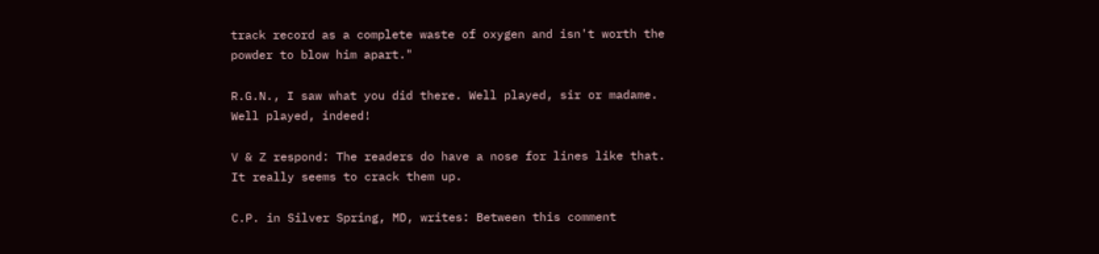track record as a complete waste of oxygen and isn't worth the powder to blow him apart."

R.G.N., I saw what you did there. Well played, sir or madame. Well played, indeed!

V & Z respond: The readers do have a nose for lines like that. It really seems to crack them up.

C.P. in Silver Spring, MD, writes: Between this comment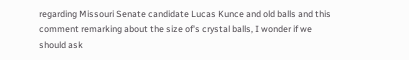regarding Missouri Senate candidate Lucas Kunce and old balls and this comment remarking about the size of's crystal balls, I wonder if we should ask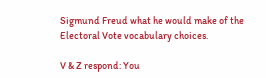Sigmund Freud what he would make of the Electoral Vote vocabulary choices.

V & Z respond: You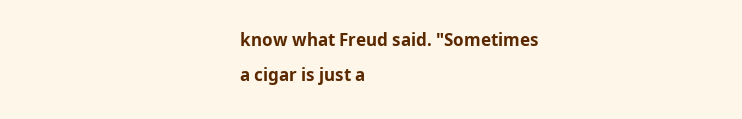know what Freud said. "Sometimes a cigar is just a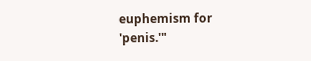euphemism for 'penis.'"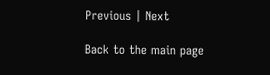Previous | Next

Back to the main page